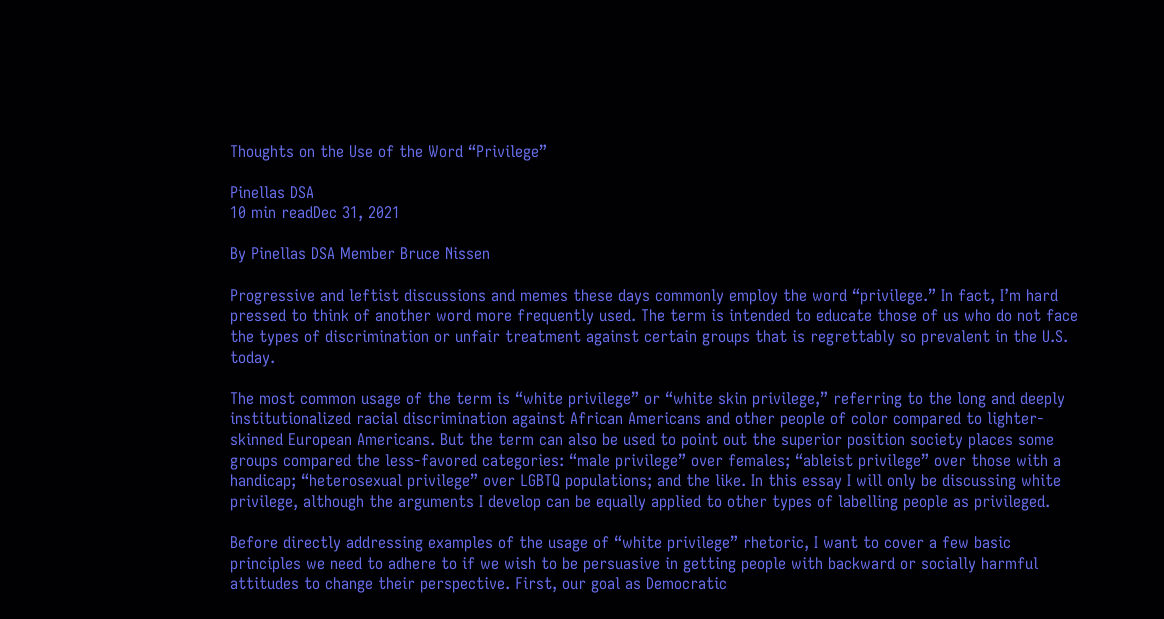Thoughts on the Use of the Word “Privilege”

Pinellas DSA
10 min readDec 31, 2021

By Pinellas DSA Member Bruce Nissen

Progressive and leftist discussions and memes these days commonly employ the word “privilege.” In fact, I’m hard pressed to think of another word more frequently used. The term is intended to educate those of us who do not face the types of discrimination or unfair treatment against certain groups that is regrettably so prevalent in the U.S. today.

The most common usage of the term is “white privilege” or “white skin privilege,” referring to the long and deeply institutionalized racial discrimination against African Americans and other people of color compared to lighter-skinned European Americans. But the term can also be used to point out the superior position society places some groups compared the less-favored categories: “male privilege” over females; “ableist privilege” over those with a handicap; “heterosexual privilege” over LGBTQ populations; and the like. In this essay I will only be discussing white privilege, although the arguments I develop can be equally applied to other types of labelling people as privileged.

Before directly addressing examples of the usage of “white privilege” rhetoric, I want to cover a few basic principles we need to adhere to if we wish to be persuasive in getting people with backward or socially harmful attitudes to change their perspective. First, our goal as Democratic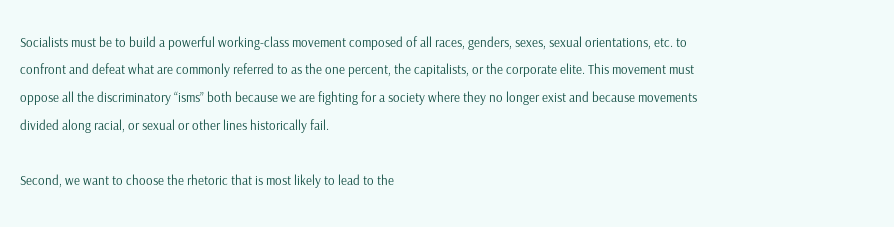Socialists must be to build a powerful working-class movement composed of all races, genders, sexes, sexual orientations, etc. to confront and defeat what are commonly referred to as the one percent, the capitalists, or the corporate elite. This movement must oppose all the discriminatory “isms” both because we are fighting for a society where they no longer exist and because movements divided along racial, or sexual or other lines historically fail.

Second, we want to choose the rhetoric that is most likely to lead to the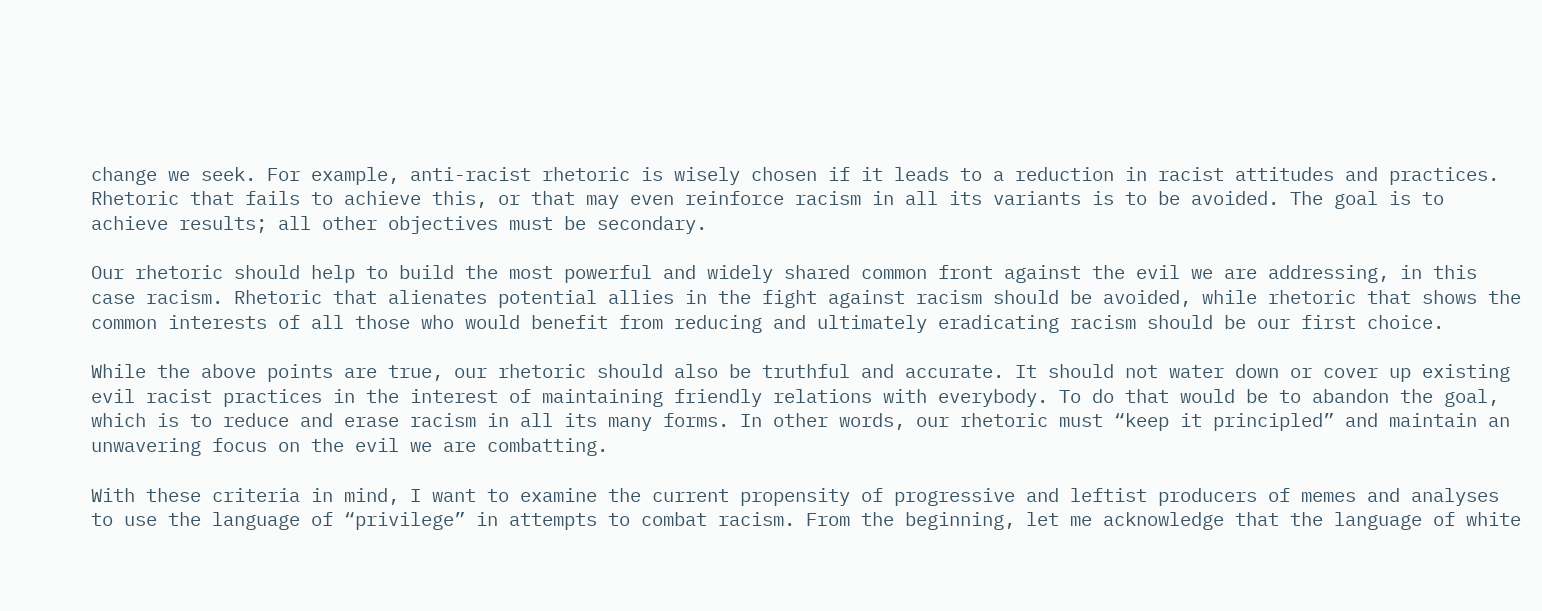change we seek. For example, anti-racist rhetoric is wisely chosen if it leads to a reduction in racist attitudes and practices. Rhetoric that fails to achieve this, or that may even reinforce racism in all its variants is to be avoided. The goal is to achieve results; all other objectives must be secondary.

Our rhetoric should help to build the most powerful and widely shared common front against the evil we are addressing, in this case racism. Rhetoric that alienates potential allies in the fight against racism should be avoided, while rhetoric that shows the common interests of all those who would benefit from reducing and ultimately eradicating racism should be our first choice.

While the above points are true, our rhetoric should also be truthful and accurate. It should not water down or cover up existing evil racist practices in the interest of maintaining friendly relations with everybody. To do that would be to abandon the goal, which is to reduce and erase racism in all its many forms. In other words, our rhetoric must “keep it principled” and maintain an unwavering focus on the evil we are combatting.

With these criteria in mind, I want to examine the current propensity of progressive and leftist producers of memes and analyses to use the language of “privilege” in attempts to combat racism. From the beginning, let me acknowledge that the language of white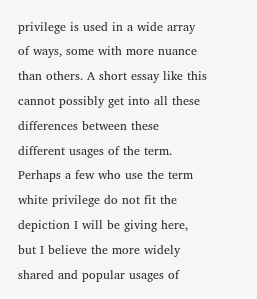privilege is used in a wide array of ways, some with more nuance than others. A short essay like this cannot possibly get into all these differences between these different usages of the term. Perhaps a few who use the term white privilege do not fit the depiction I will be giving here, but I believe the more widely shared and popular usages of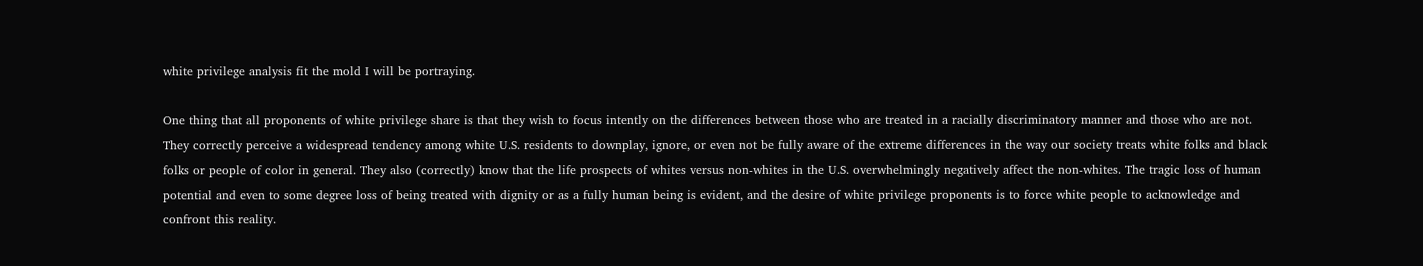white privilege analysis fit the mold I will be portraying.

One thing that all proponents of white privilege share is that they wish to focus intently on the differences between those who are treated in a racially discriminatory manner and those who are not. They correctly perceive a widespread tendency among white U.S. residents to downplay, ignore, or even not be fully aware of the extreme differences in the way our society treats white folks and black folks or people of color in general. They also (correctly) know that the life prospects of whites versus non-whites in the U.S. overwhelmingly negatively affect the non-whites. The tragic loss of human potential and even to some degree loss of being treated with dignity or as a fully human being is evident, and the desire of white privilege proponents is to force white people to acknowledge and confront this reality.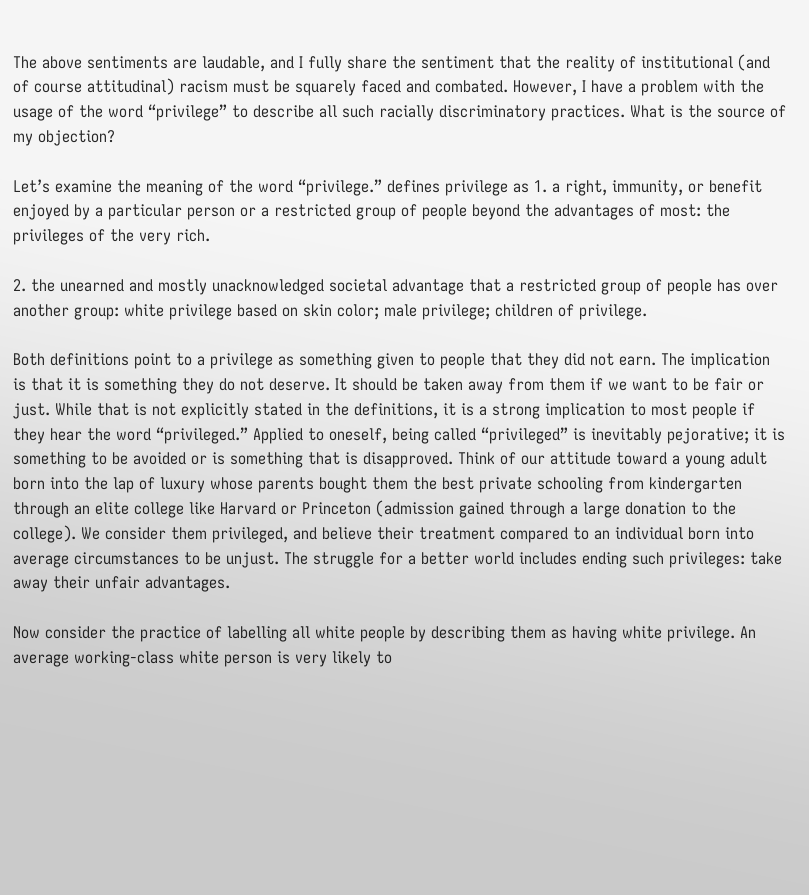The above sentiments are laudable, and I fully share the sentiment that the reality of institutional (and of course attitudinal) racism must be squarely faced and combated. However, I have a problem with the usage of the word “privilege” to describe all such racially discriminatory practices. What is the source of my objection?

Let’s examine the meaning of the word “privilege.” defines privilege as 1. a right, immunity, or benefit enjoyed by a particular person or a restricted group of people beyond the advantages of most: the privileges of the very rich.

2. the unearned and mostly unacknowledged societal advantage that a restricted group of people has over another group: white privilege based on skin color; male privilege; children of privilege.

Both definitions point to a privilege as something given to people that they did not earn. The implication is that it is something they do not deserve. It should be taken away from them if we want to be fair or just. While that is not explicitly stated in the definitions, it is a strong implication to most people if they hear the word “privileged.” Applied to oneself, being called “privileged” is inevitably pejorative; it is something to be avoided or is something that is disapproved. Think of our attitude toward a young adult born into the lap of luxury whose parents bought them the best private schooling from kindergarten through an elite college like Harvard or Princeton (admission gained through a large donation to the college). We consider them privileged, and believe their treatment compared to an individual born into average circumstances to be unjust. The struggle for a better world includes ending such privileges: take away their unfair advantages.

Now consider the practice of labelling all white people by describing them as having white privilege. An average working-class white person is very likely to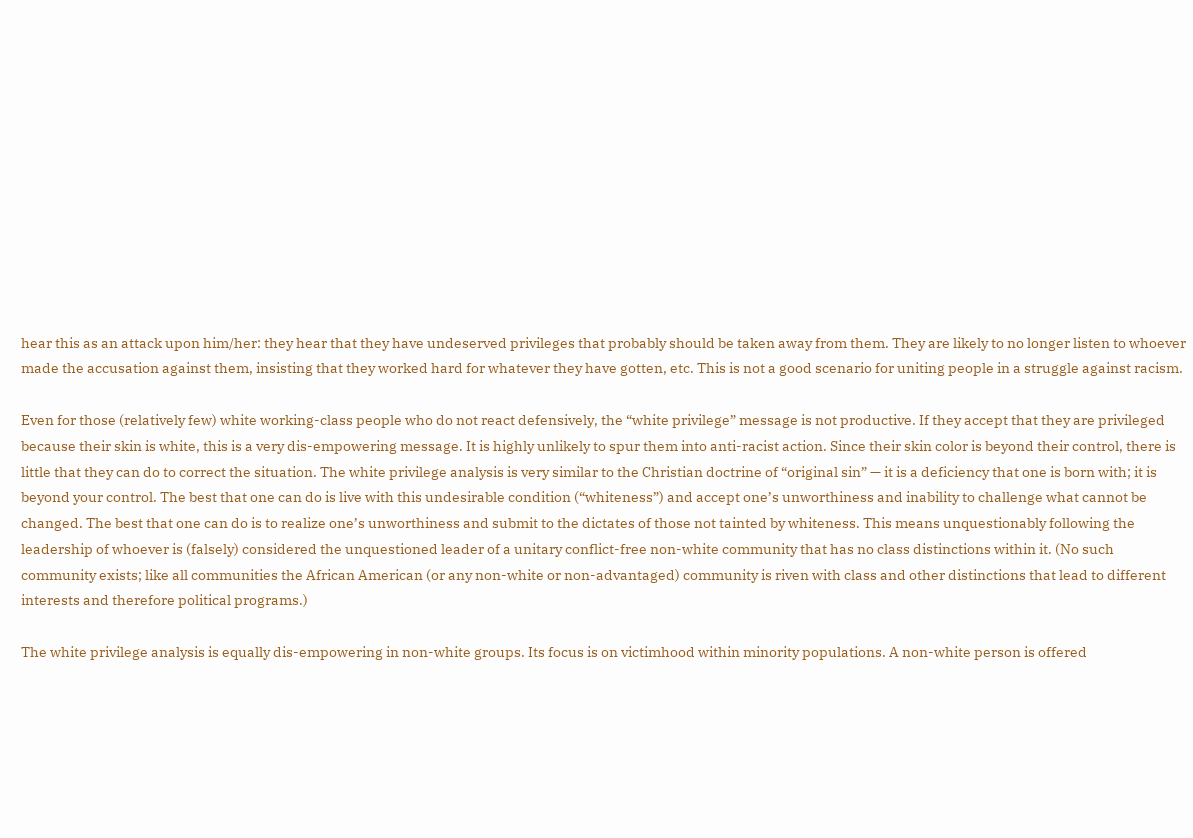hear this as an attack upon him/her: they hear that they have undeserved privileges that probably should be taken away from them. They are likely to no longer listen to whoever made the accusation against them, insisting that they worked hard for whatever they have gotten, etc. This is not a good scenario for uniting people in a struggle against racism.

Even for those (relatively few) white working-class people who do not react defensively, the “white privilege” message is not productive. If they accept that they are privileged because their skin is white, this is a very dis-empowering message. It is highly unlikely to spur them into anti-racist action. Since their skin color is beyond their control, there is little that they can do to correct the situation. The white privilege analysis is very similar to the Christian doctrine of “original sin” — it is a deficiency that one is born with; it is beyond your control. The best that one can do is live with this undesirable condition (“whiteness”) and accept one’s unworthiness and inability to challenge what cannot be changed. The best that one can do is to realize one’s unworthiness and submit to the dictates of those not tainted by whiteness. This means unquestionably following the leadership of whoever is (falsely) considered the unquestioned leader of a unitary conflict-free non-white community that has no class distinctions within it. (No such community exists; like all communities the African American (or any non-white or non-advantaged) community is riven with class and other distinctions that lead to different interests and therefore political programs.)

The white privilege analysis is equally dis-empowering in non-white groups. Its focus is on victimhood within minority populations. A non-white person is offered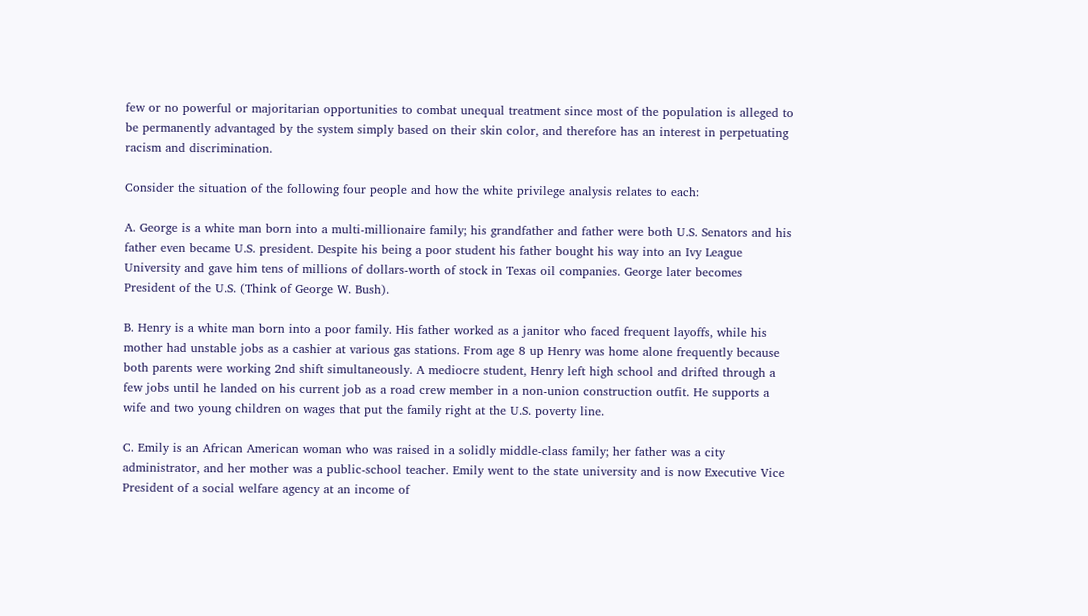few or no powerful or majoritarian opportunities to combat unequal treatment since most of the population is alleged to be permanently advantaged by the system simply based on their skin color, and therefore has an interest in perpetuating racism and discrimination.

Consider the situation of the following four people and how the white privilege analysis relates to each:

A. George is a white man born into a multi-millionaire family; his grandfather and father were both U.S. Senators and his father even became U.S. president. Despite his being a poor student his father bought his way into an Ivy League University and gave him tens of millions of dollars-worth of stock in Texas oil companies. George later becomes President of the U.S. (Think of George W. Bush).

B. Henry is a white man born into a poor family. His father worked as a janitor who faced frequent layoffs, while his mother had unstable jobs as a cashier at various gas stations. From age 8 up Henry was home alone frequently because both parents were working 2nd shift simultaneously. A mediocre student, Henry left high school and drifted through a few jobs until he landed on his current job as a road crew member in a non-union construction outfit. He supports a wife and two young children on wages that put the family right at the U.S. poverty line.

C. Emily is an African American woman who was raised in a solidly middle-class family; her father was a city administrator, and her mother was a public-school teacher. Emily went to the state university and is now Executive Vice President of a social welfare agency at an income of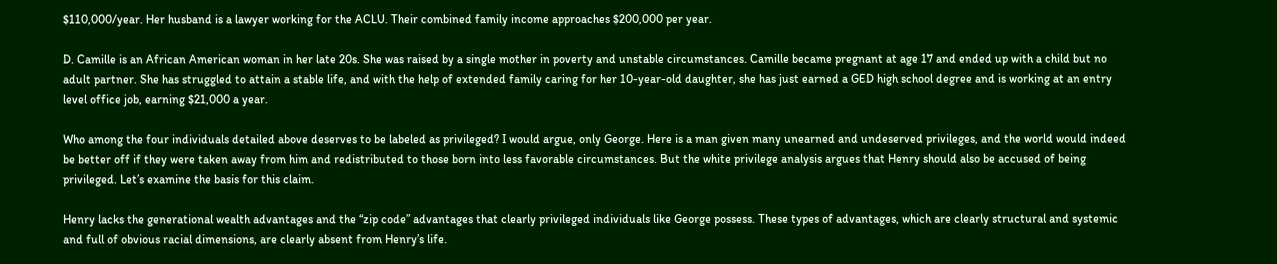$110,000/year. Her husband is a lawyer working for the ACLU. Their combined family income approaches $200,000 per year.

D. Camille is an African American woman in her late 20s. She was raised by a single mother in poverty and unstable circumstances. Camille became pregnant at age 17 and ended up with a child but no adult partner. She has struggled to attain a stable life, and with the help of extended family caring for her 10-year-old daughter, she has just earned a GED high school degree and is working at an entry level office job, earning $21,000 a year.

Who among the four individuals detailed above deserves to be labeled as privileged? I would argue, only George. Here is a man given many unearned and undeserved privileges, and the world would indeed be better off if they were taken away from him and redistributed to those born into less favorable circumstances. But the white privilege analysis argues that Henry should also be accused of being privileged. Let’s examine the basis for this claim.

Henry lacks the generational wealth advantages and the “zip code” advantages that clearly privileged individuals like George possess. These types of advantages, which are clearly structural and systemic and full of obvious racial dimensions, are clearly absent from Henry’s life.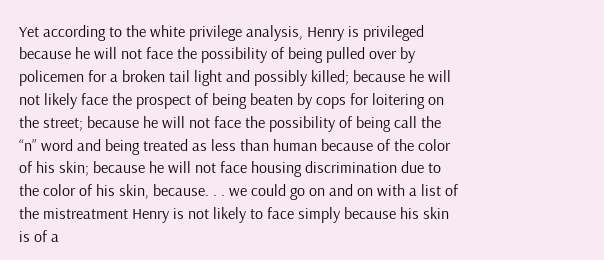Yet according to the white privilege analysis, Henry is privileged because he will not face the possibility of being pulled over by policemen for a broken tail light and possibly killed; because he will not likely face the prospect of being beaten by cops for loitering on the street; because he will not face the possibility of being call the “n” word and being treated as less than human because of the color of his skin; because he will not face housing discrimination due to the color of his skin, because. . . we could go on and on with a list of the mistreatment Henry is not likely to face simply because his skin is of a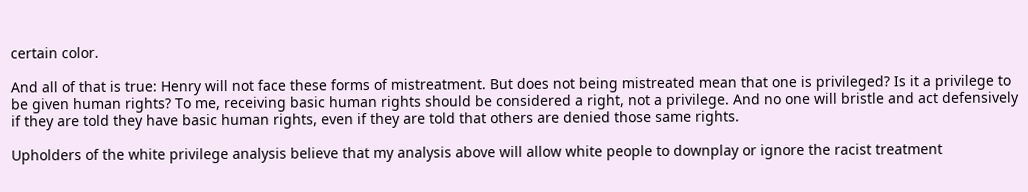certain color.

And all of that is true: Henry will not face these forms of mistreatment. But does not being mistreated mean that one is privileged? Is it a privilege to be given human rights? To me, receiving basic human rights should be considered a right, not a privilege. And no one will bristle and act defensively if they are told they have basic human rights, even if they are told that others are denied those same rights.

Upholders of the white privilege analysis believe that my analysis above will allow white people to downplay or ignore the racist treatment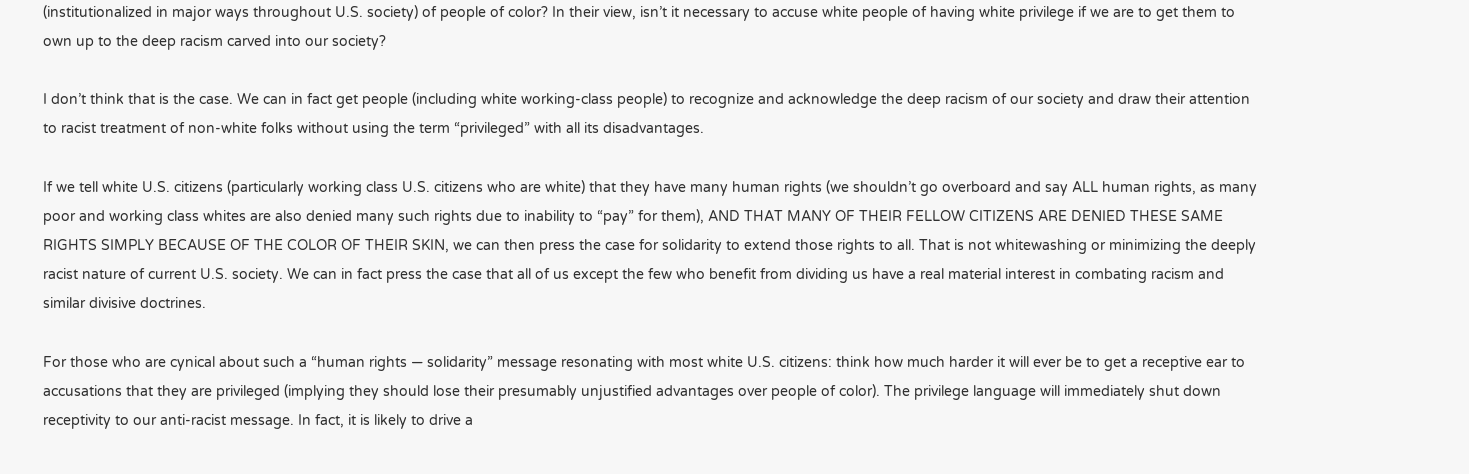(institutionalized in major ways throughout U.S. society) of people of color? In their view, isn’t it necessary to accuse white people of having white privilege if we are to get them to own up to the deep racism carved into our society?

I don’t think that is the case. We can in fact get people (including white working-class people) to recognize and acknowledge the deep racism of our society and draw their attention to racist treatment of non-white folks without using the term “privileged” with all its disadvantages.

If we tell white U.S. citizens (particularly working class U.S. citizens who are white) that they have many human rights (we shouldn’t go overboard and say ALL human rights, as many poor and working class whites are also denied many such rights due to inability to “pay” for them), AND THAT MANY OF THEIR FELLOW CITIZENS ARE DENIED THESE SAME RIGHTS SIMPLY BECAUSE OF THE COLOR OF THEIR SKIN, we can then press the case for solidarity to extend those rights to all. That is not whitewashing or minimizing the deeply racist nature of current U.S. society. We can in fact press the case that all of us except the few who benefit from dividing us have a real material interest in combating racism and similar divisive doctrines.

For those who are cynical about such a “human rights — solidarity” message resonating with most white U.S. citizens: think how much harder it will ever be to get a receptive ear to accusations that they are privileged (implying they should lose their presumably unjustified advantages over people of color). The privilege language will immediately shut down receptivity to our anti-racist message. In fact, it is likely to drive a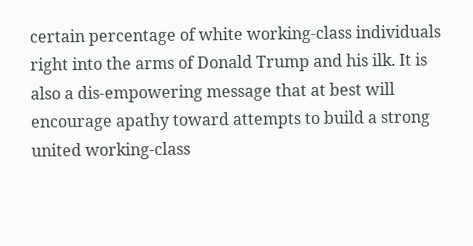certain percentage of white working-class individuals right into the arms of Donald Trump and his ilk. It is also a dis-empowering message that at best will encourage apathy toward attempts to build a strong united working-class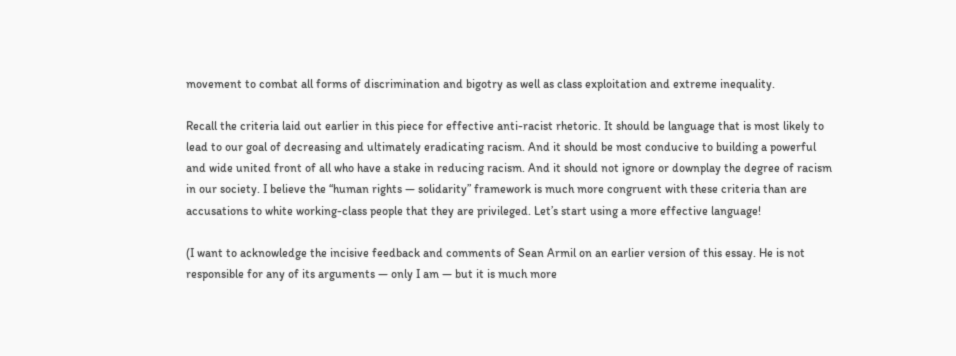movement to combat all forms of discrimination and bigotry as well as class exploitation and extreme inequality.

Recall the criteria laid out earlier in this piece for effective anti-racist rhetoric. It should be language that is most likely to lead to our goal of decreasing and ultimately eradicating racism. And it should be most conducive to building a powerful and wide united front of all who have a stake in reducing racism. And it should not ignore or downplay the degree of racism in our society. I believe the “human rights — solidarity” framework is much more congruent with these criteria than are accusations to white working-class people that they are privileged. Let’s start using a more effective language!

(I want to acknowledge the incisive feedback and comments of Sean Armil on an earlier version of this essay. He is not responsible for any of its arguments — only I am — but it is much more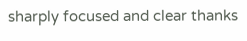sharply focused and clear thanks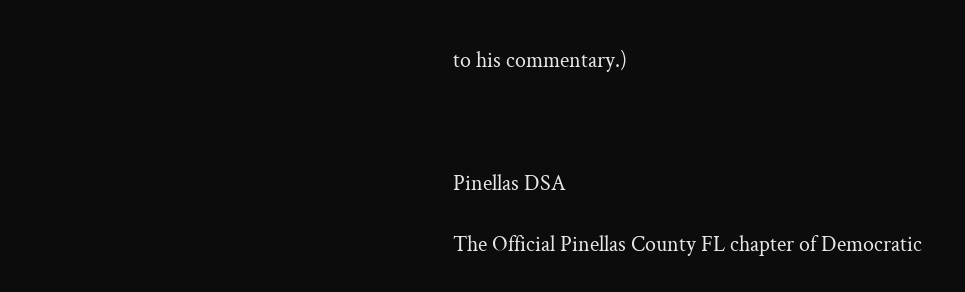to his commentary.)



Pinellas DSA

The Official Pinellas County FL chapter of Democratic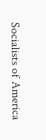Socialists of America